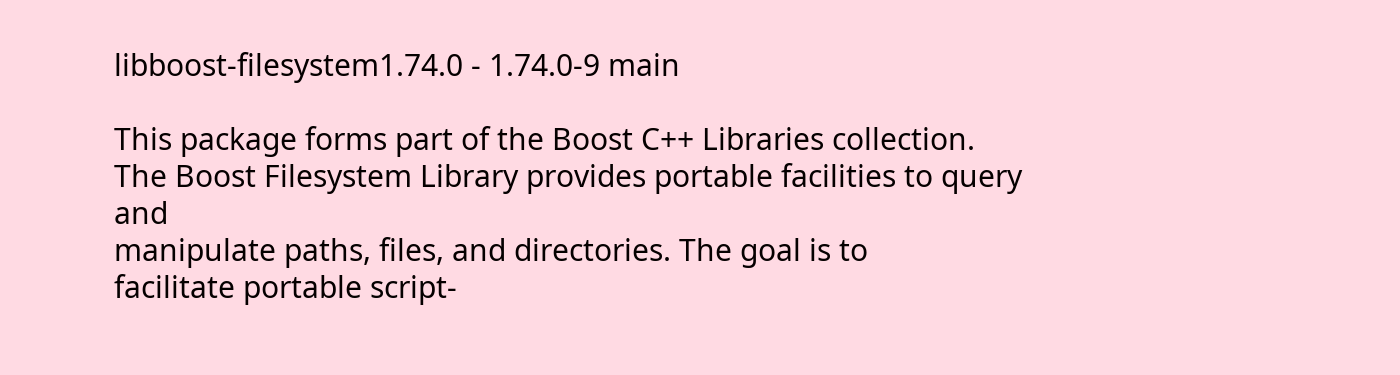libboost-filesystem1.74.0 - 1.74.0-9 main

This package forms part of the Boost C++ Libraries collection.
The Boost Filesystem Library provides portable facilities to query and
manipulate paths, files, and directories. The goal is to
facilitate portable script-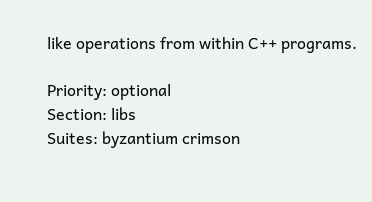like operations from within C++ programs.

Priority: optional
Section: libs
Suites: byzantium crimson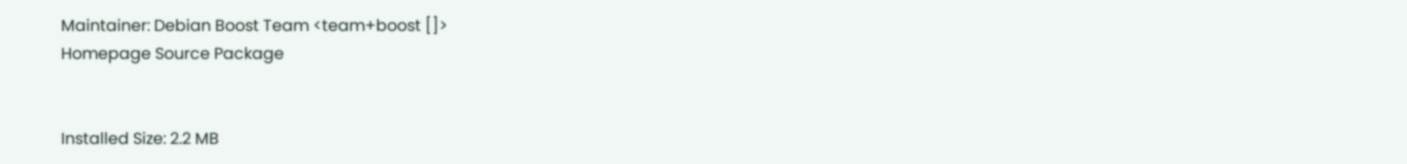Maintainer: Debian Boost Team <team+boost []>
Homepage Source Package


Installed Size: 2.2 MB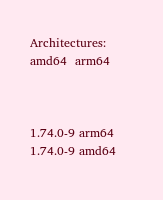Architectures: amd64  arm64



1.74.0-9 arm64 1.74.0-9 amd64